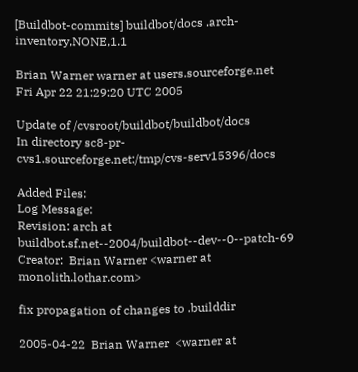[Buildbot-commits] buildbot/docs .arch-inventory,NONE,1.1

Brian Warner warner at users.sourceforge.net
Fri Apr 22 21:29:20 UTC 2005

Update of /cvsroot/buildbot/buildbot/docs
In directory sc8-pr-cvs1.sourceforge.net:/tmp/cvs-serv15396/docs

Added Files:
Log Message:
Revision: arch at buildbot.sf.net--2004/buildbot--dev--0--patch-69
Creator:  Brian Warner <warner at monolith.lothar.com>

fix propagation of changes to .builddir

2005-04-22  Brian Warner  <warner at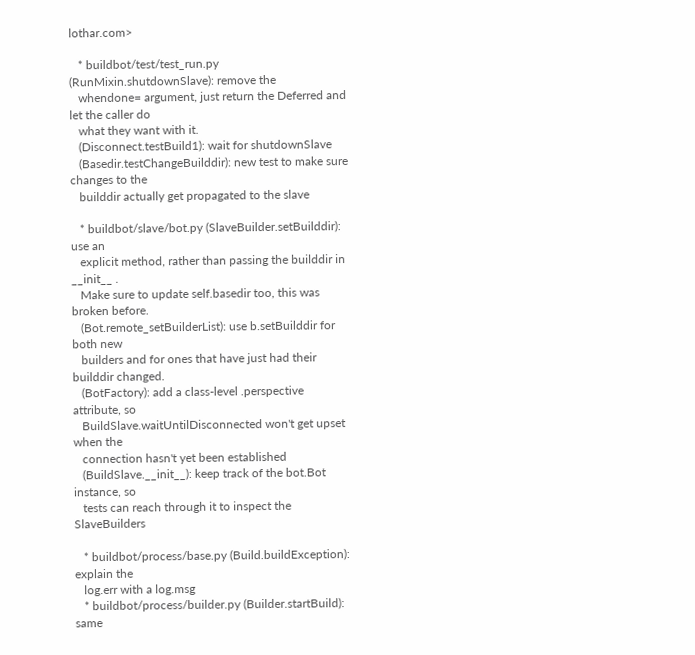lothar.com>

   * buildbot/test/test_run.py (RunMixin.shutdownSlave): remove the
   whendone= argument, just return the Deferred and let the caller do
   what they want with it.
   (Disconnect.testBuild1): wait for shutdownSlave
   (Basedir.testChangeBuilddir): new test to make sure changes to the
   builddir actually get propagated to the slave

   * buildbot/slave/bot.py (SlaveBuilder.setBuilddir): use an
   explicit method, rather than passing the builddir in __init__ .
   Make sure to update self.basedir too, this was broken before.
   (Bot.remote_setBuilderList): use b.setBuilddir for both new
   builders and for ones that have just had their builddir changed.
   (BotFactory): add a class-level .perspective attribute, so
   BuildSlave.waitUntilDisconnected won't get upset when the
   connection hasn't yet been established
   (BuildSlave.__init__): keep track of the bot.Bot instance, so
   tests can reach through it to inspect the SlaveBuilders

   * buildbot/process/base.py (Build.buildException): explain the
   log.err with a log.msg
   * buildbot/process/builder.py (Builder.startBuild): same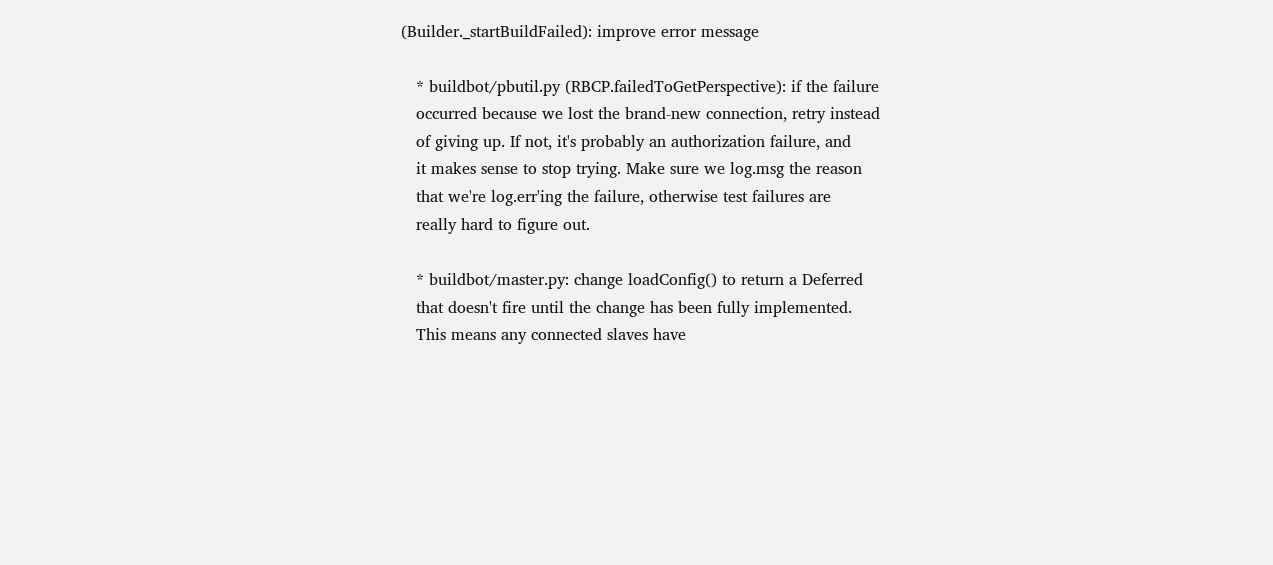(Builder._startBuildFailed): improve error message

   * buildbot/pbutil.py (RBCP.failedToGetPerspective): if the failure
   occurred because we lost the brand-new connection, retry instead
   of giving up. If not, it's probably an authorization failure, and
   it makes sense to stop trying. Make sure we log.msg the reason
   that we're log.err'ing the failure, otherwise test failures are
   really hard to figure out.

   * buildbot/master.py: change loadConfig() to return a Deferred
   that doesn't fire until the change has been fully implemented.
   This means any connected slaves have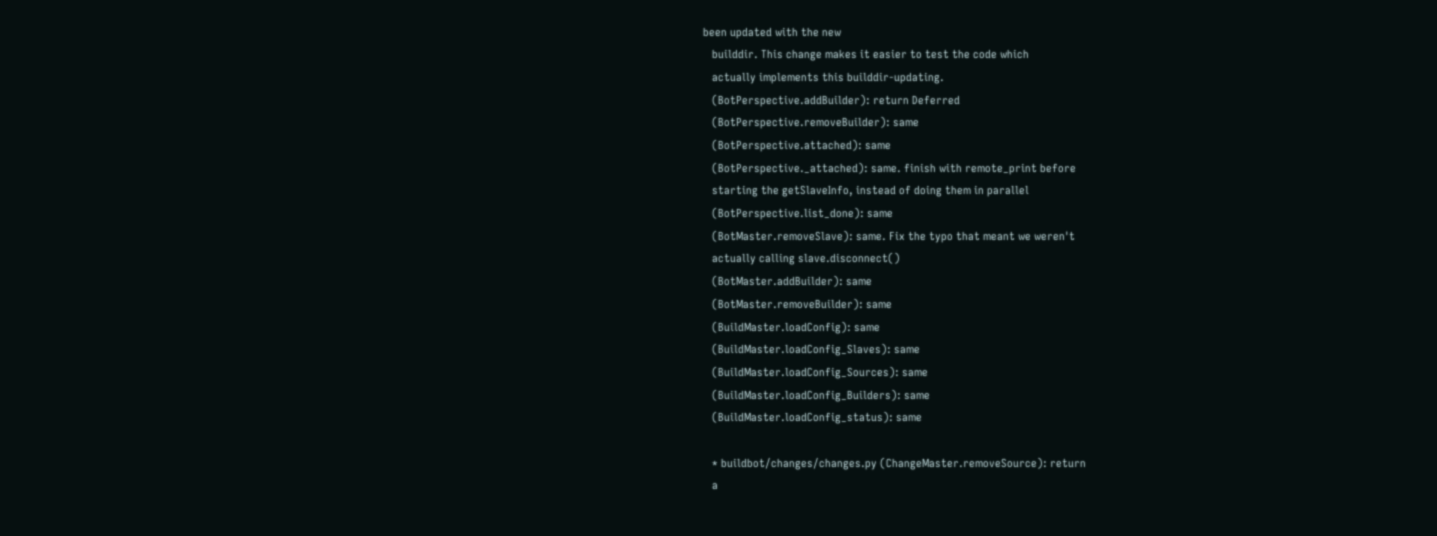been updated with the new
   builddir. This change makes it easier to test the code which
   actually implements this builddir-updating.
   (BotPerspective.addBuilder): return Deferred
   (BotPerspective.removeBuilder): same
   (BotPerspective.attached): same
   (BotPerspective._attached): same. finish with remote_print before
   starting the getSlaveInfo, instead of doing them in parallel
   (BotPerspective.list_done): same
   (BotMaster.removeSlave): same. Fix the typo that meant we weren't
   actually calling slave.disconnect()
   (BotMaster.addBuilder): same
   (BotMaster.removeBuilder): same
   (BuildMaster.loadConfig): same
   (BuildMaster.loadConfig_Slaves): same
   (BuildMaster.loadConfig_Sources): same
   (BuildMaster.loadConfig_Builders): same
   (BuildMaster.loadConfig_status): same

   * buildbot/changes/changes.py (ChangeMaster.removeSource): return
   a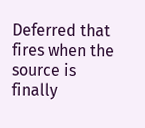Deferred that fires when the source is finally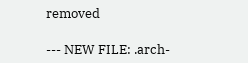removed

--- NEW FILE: .arch-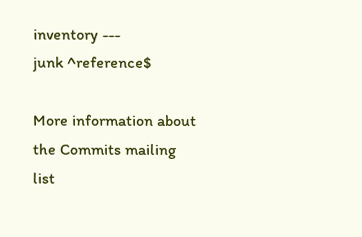inventory ---
junk ^reference$

More information about the Commits mailing list